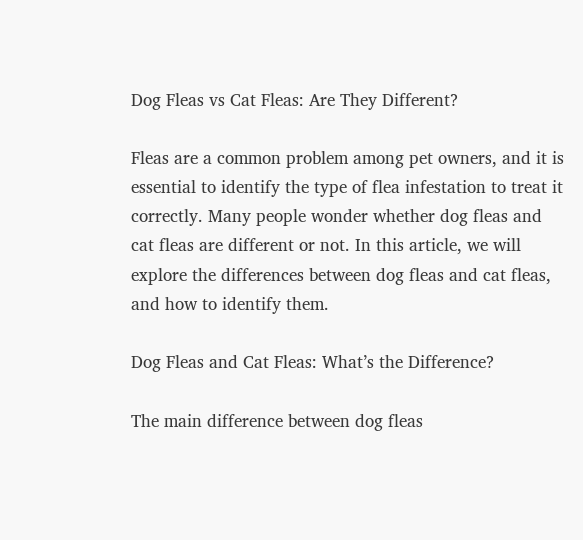Dog Fleas vs Cat Fleas: Are They Different?

Fleas are a common problem among pet owners, and it is essential to identify the type of flea infestation to treat it correctly. Many people wonder whether dog fleas and cat fleas are different or not. In this article, we will explore the differences between dog fleas and cat fleas, and how to identify them.

Dog Fleas and Cat Fleas: What’s the Difference?

The main difference between dog fleas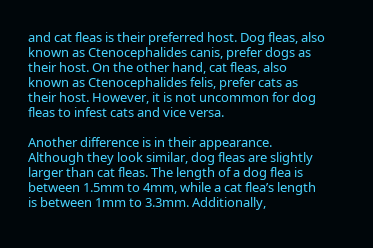and cat fleas is their preferred host. Dog fleas, also known as Ctenocephalides canis, prefer dogs as their host. On the other hand, cat fleas, also known as Ctenocephalides felis, prefer cats as their host. However, it is not uncommon for dog fleas to infest cats and vice versa.

Another difference is in their appearance. Although they look similar, dog fleas are slightly larger than cat fleas. The length of a dog flea is between 1.5mm to 4mm, while a cat flea’s length is between 1mm to 3.3mm. Additionally,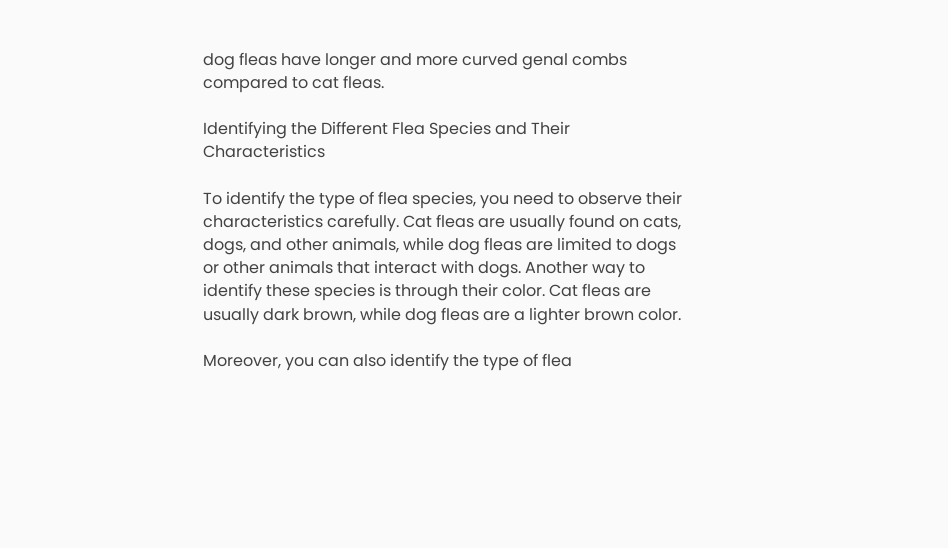dog fleas have longer and more curved genal combs compared to cat fleas.

Identifying the Different Flea Species and Their Characteristics

To identify the type of flea species, you need to observe their characteristics carefully. Cat fleas are usually found on cats, dogs, and other animals, while dog fleas are limited to dogs or other animals that interact with dogs. Another way to identify these species is through their color. Cat fleas are usually dark brown, while dog fleas are a lighter brown color.

Moreover, you can also identify the type of flea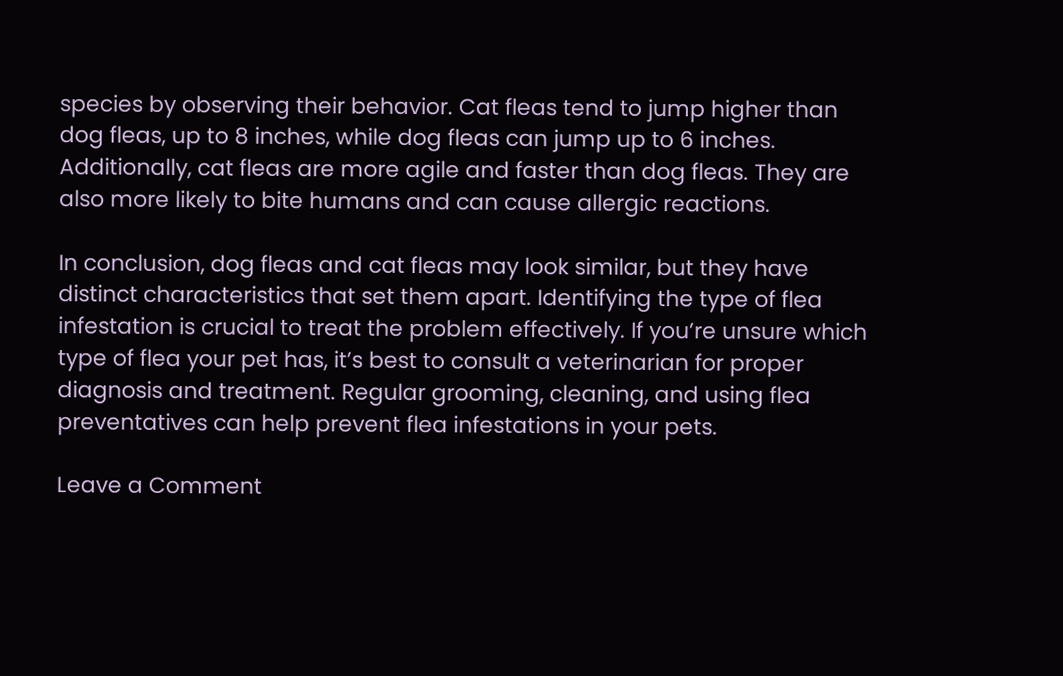species by observing their behavior. Cat fleas tend to jump higher than dog fleas, up to 8 inches, while dog fleas can jump up to 6 inches. Additionally, cat fleas are more agile and faster than dog fleas. They are also more likely to bite humans and can cause allergic reactions.

In conclusion, dog fleas and cat fleas may look similar, but they have distinct characteristics that set them apart. Identifying the type of flea infestation is crucial to treat the problem effectively. If you’re unsure which type of flea your pet has, it’s best to consult a veterinarian for proper diagnosis and treatment. Regular grooming, cleaning, and using flea preventatives can help prevent flea infestations in your pets.

Leave a Comment